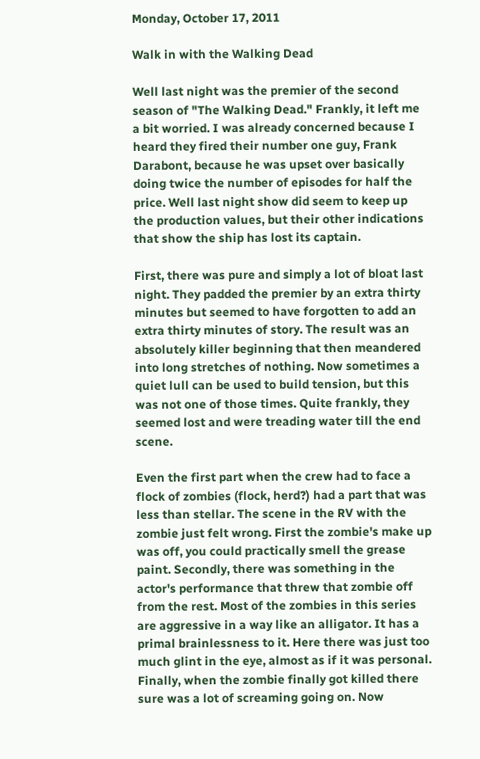Monday, October 17, 2011

Walk in with the Walking Dead

Well last night was the premier of the second season of "The Walking Dead." Frankly, it left me a bit worried. I was already concerned because I heard they fired their number one guy, Frank Darabont, because he was upset over basically doing twice the number of episodes for half the price. Well last night show did seem to keep up the production values, but their other indications that show the ship has lost its captain.

First, there was pure and simply a lot of bloat last night. They padded the premier by an extra thirty minutes but seemed to have forgotten to add an extra thirty minutes of story. The result was an absolutely killer beginning that then meandered into long stretches of nothing. Now sometimes a quiet lull can be used to build tension, but this was not one of those times. Quite frankly, they seemed lost and were treading water till the end scene.

Even the first part when the crew had to face a flock of zombies (flock, herd?) had a part that was less than stellar. The scene in the RV with the zombie just felt wrong. First the zombie's make up was off, you could practically smell the grease paint. Secondly, there was something in the actor's performance that threw that zombie off from the rest. Most of the zombies in this series are aggressive in a way like an alligator. It has a primal brainlessness to it. Here there was just too much glint in the eye, almost as if it was personal. Finally, when the zombie finally got killed there sure was a lot of screaming going on. Now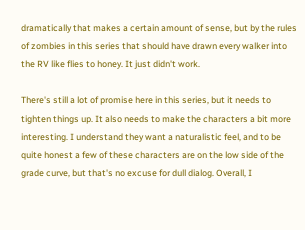dramatically that makes a certain amount of sense, but by the rules of zombies in this series that should have drawn every walker into the RV like flies to honey. It just didn't work.

There's still a lot of promise here in this series, but it needs to tighten things up. It also needs to make the characters a bit more interesting. I understand they want a naturalistic feel, and to be quite honest a few of these characters are on the low side of the grade curve, but that's no excuse for dull dialog. Overall, I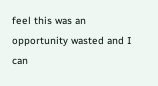feel this was an opportunity wasted and I can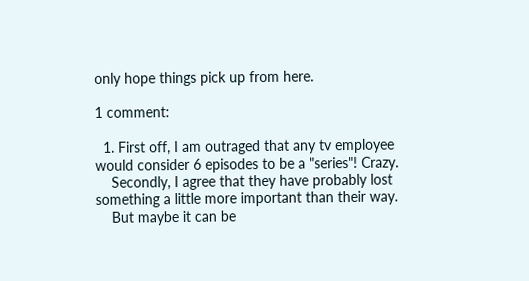only hope things pick up from here.

1 comment:

  1. First off, I am outraged that any tv employee would consider 6 episodes to be a "series"! Crazy.
    Secondly, I agree that they have probably lost something a little more important than their way.
    But maybe it can be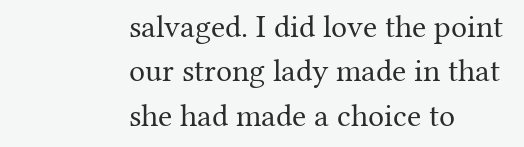salvaged. I did love the point our strong lady made in that she had made a choice to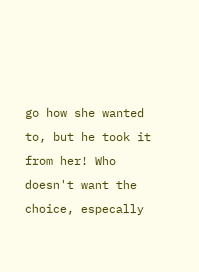go how she wanted to, but he took it from her! Who doesn't want the choice, especally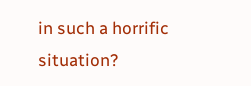in such a horrific situation?